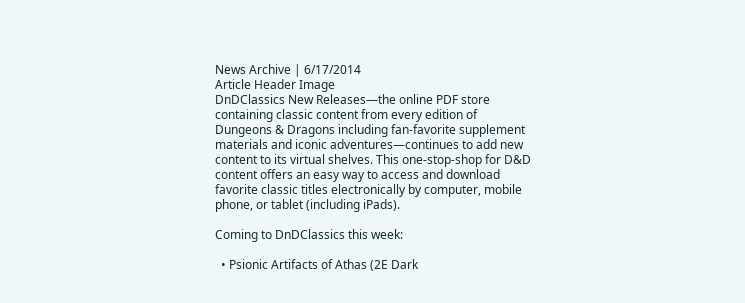News Archive | 6/17/2014
Article Header Image
DnDClassics New Releases—the online PDF store containing classic content from every edition of Dungeons & Dragons including fan-favorite supplement materials and iconic adventures—continues to add new content to its virtual shelves. This one-stop-shop for D&D content offers an easy way to access and download favorite classic titles electronically by computer, mobile phone, or tablet (including iPads).

Coming to DnDClassics this week:

  • Psionic Artifacts of Athas (2E Dark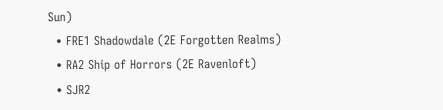Sun)
  • FRE1 Shadowdale (2E Forgotten Realms)
  • RA2 Ship of Horrors (2E Ravenloft)
  • SJR2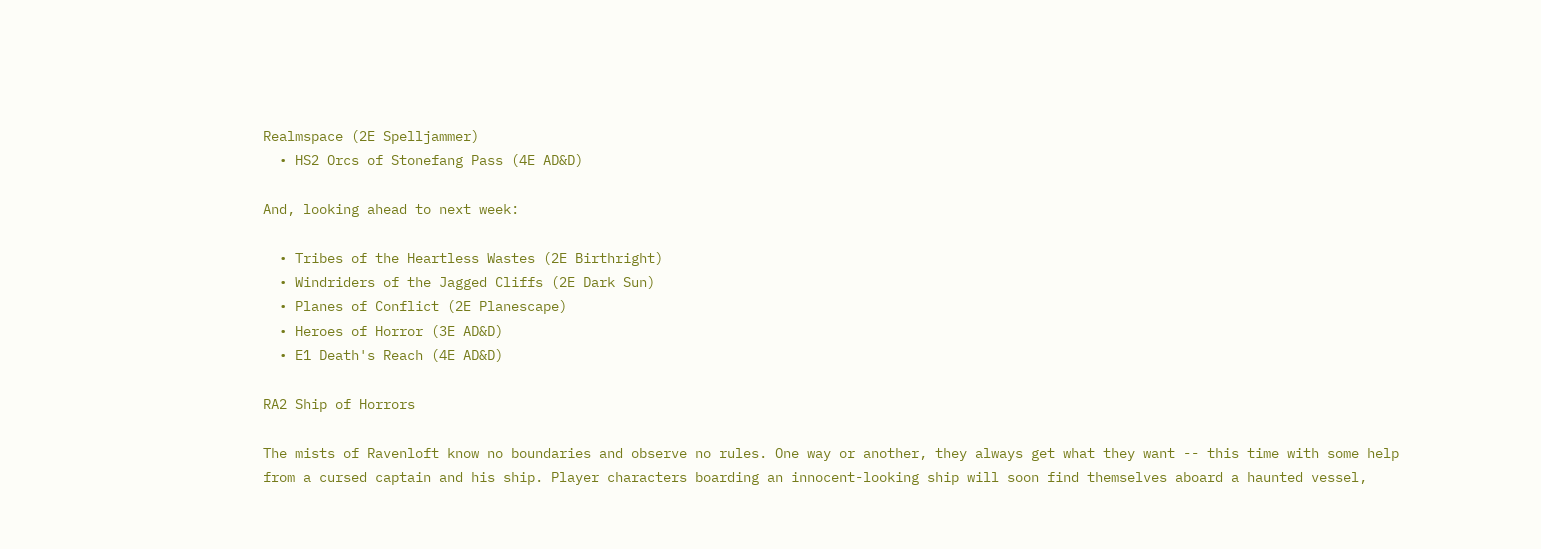Realmspace (2E Spelljammer)
  • HS2 Orcs of Stonefang Pass (4E AD&D)

And, looking ahead to next week:

  • Tribes of the Heartless Wastes (2E Birthright)
  • Windriders of the Jagged Cliffs (2E Dark Sun)
  • Planes of Conflict (2E Planescape)
  • Heroes of Horror (3E AD&D)
  • E1 Death's Reach (4E AD&D)

RA2 Ship of Horrors

The mists of Ravenloft know no boundaries and observe no rules. One way or another, they always get what they want -- this time with some help from a cursed captain and his ship. Player characters boarding an innocent-looking ship will soon find themselves aboard a haunted vessel,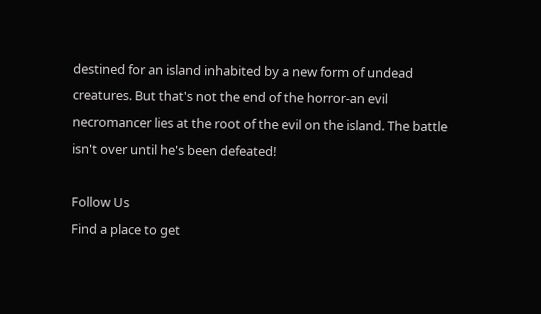destined for an island inhabited by a new form of undead creatures. But that's not the end of the horror-an evil necromancer lies at the root of the evil on the island. The battle isn't over until he's been defeated!

Follow Us
Find a place to get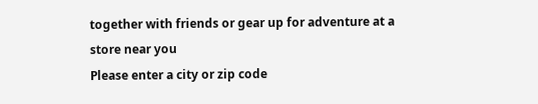together with friends or gear up for adventure at a store near you
Please enter a city or zip code